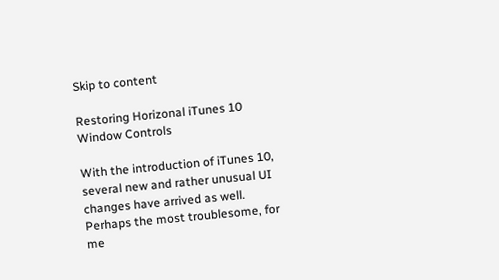Skip to content

Restoring Horizonal iTunes 10 Window Controls

With the introduction of iTunes 10, several new and rather unusual UI changes have arrived as well.  Perhaps the most troublesome, for me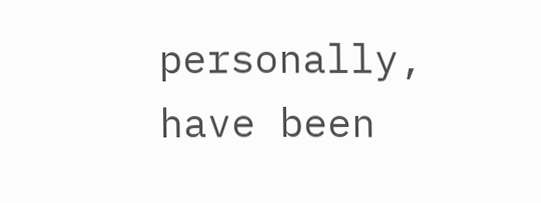personally, have been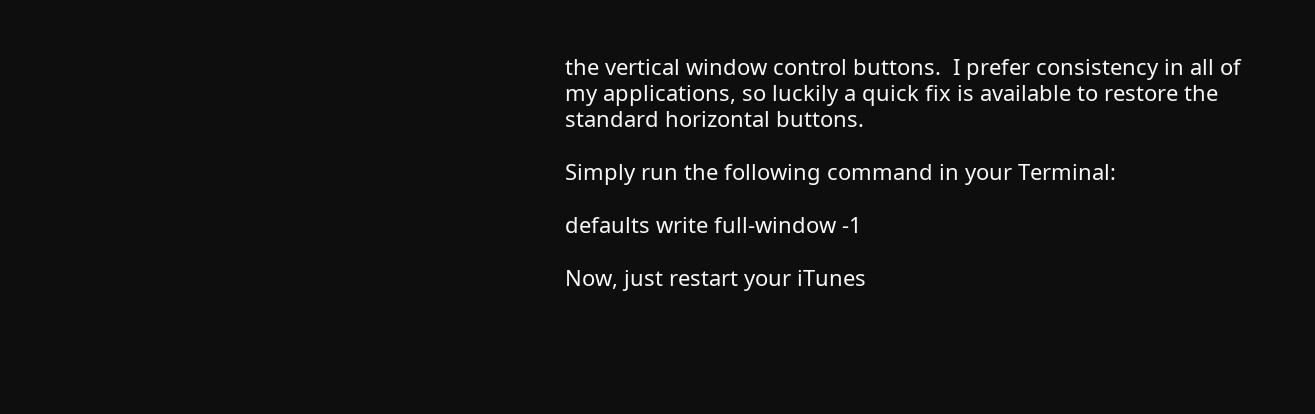the vertical window control buttons.  I prefer consistency in all of my applications, so luckily a quick fix is available to restore the standard horizontal buttons.

Simply run the following command in your Terminal:

defaults write full-window -1

Now, just restart your iTunes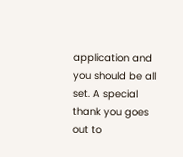application and you should be all set. A special thank you goes out to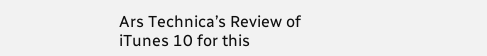Ars Technica’s Review of iTunes 10 for this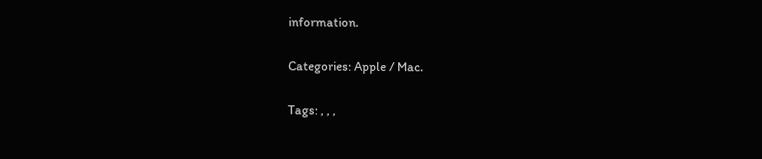information.

Categories: Apple / Mac.

Tags: , , ,